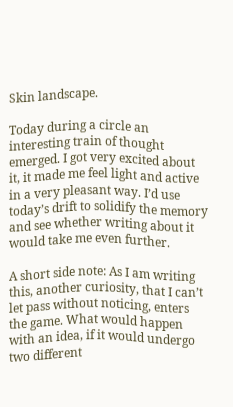Skin landscape.

Today during a circle an interesting train of thought emerged. I got very excited about it, it made me feel light and active in a very pleasant way. I’d use today’s drift to solidify the memory and see whether writing about it would take me even further.

A short side note: As I am writing this, another curiosity, that I can’t let pass without noticing, enters the game. What would happen with an idea, if it would undergo two different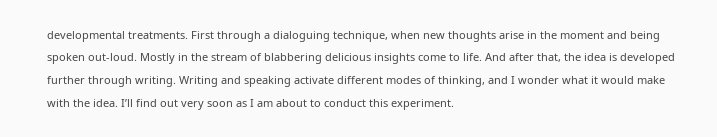developmental treatments. First through a dialoguing technique, when new thoughts arise in the moment and being spoken out-loud. Mostly in the stream of blabbering delicious insights come to life. And after that, the idea is developed further through writing. Writing and speaking activate different modes of thinking, and I wonder what it would make with the idea. I’ll find out very soon as I am about to conduct this experiment.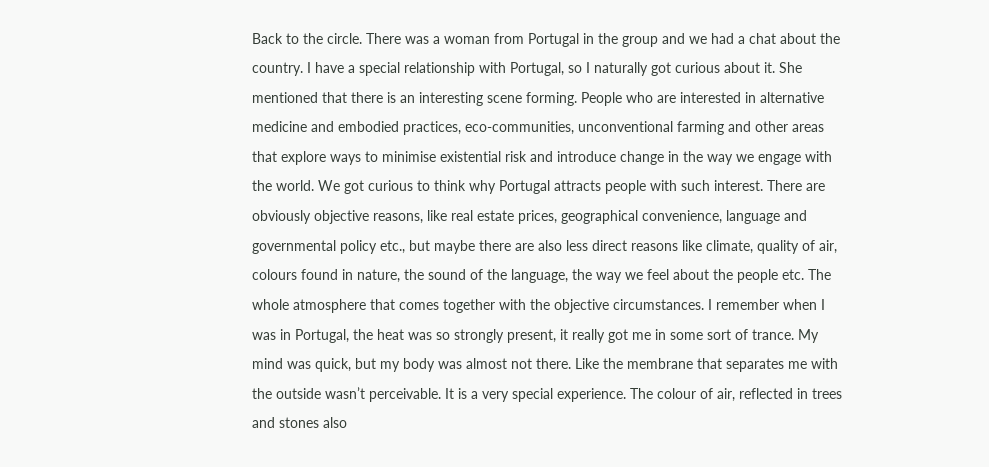Back to the circle. There was a woman from Portugal in the group and we had a chat about the country. I have a special relationship with Portugal, so I naturally got curious about it. She mentioned that there is an interesting scene forming. People who are interested in alternative medicine and embodied practices, eco-communities, unconventional farming and other areas that explore ways to minimise existential risk and introduce change in the way we engage with the world. We got curious to think why Portugal attracts people with such interest. There are obviously objective reasons, like real estate prices, geographical convenience, language and governmental policy etc., but maybe there are also less direct reasons like climate, quality of air, colours found in nature, the sound of the language, the way we feel about the people etc. The whole atmosphere that comes together with the objective circumstances. I remember when I was in Portugal, the heat was so strongly present, it really got me in some sort of trance. My mind was quick, but my body was almost not there. Like the membrane that separates me with the outside wasn’t perceivable. It is a very special experience. The colour of air, reflected in trees and stones also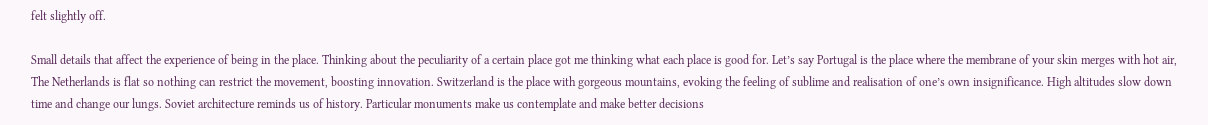felt slightly off.

Small details that affect the experience of being in the place. Thinking about the peculiarity of a certain place got me thinking what each place is good for. Let’s say Portugal is the place where the membrane of your skin merges with hot air, The Netherlands is flat so nothing can restrict the movement, boosting innovation. Switzerland is the place with gorgeous mountains, evoking the feeling of sublime and realisation of one’s own insignificance. High altitudes slow down time and change our lungs. Soviet architecture reminds us of history. Particular monuments make us contemplate and make better decisions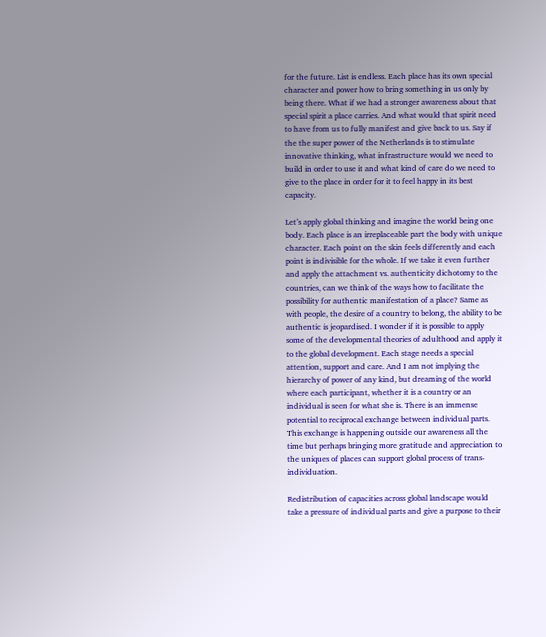for the future. List is endless. Each place has its own special character and power how to bring something in us only by being there. What if we had a stronger awareness about that special spirit a place carries. And what would that spirit need to have from us to fully manifest and give back to us. Say if the the super power of the Netherlands is to stimulate innovative thinking, what infrastructure would we need to build in order to use it and what kind of care do we need to give to the place in order for it to feel happy in its best capacity.

Let’s apply global thinking and imagine the world being one body. Each place is an irreplaceable part the body with unique character. Each point on the skin feels differently and each point is indivisible for the whole. If we take it even further and apply the attachment vs. authenticity dichotomy to the countries, can we think of the ways how to facilitate the possibility for authentic manifestation of a place? Same as with people, the desire of a country to belong, the ability to be authentic is jeopardised. I wonder if it is possible to apply some of the developmental theories of adulthood and apply it to the global development. Each stage needs a special attention, support and care. And I am not implying the hierarchy of power of any kind, but dreaming of the world where each participant, whether it is a country or an individual is seen for what she is. There is an immense potential to reciprocal exchange between individual parts. This exchange is happening outside our awareness all the time but perhaps bringing more gratitude and appreciation to the uniques of places can support global process of trans-individuation.

Redistribution of capacities across global landscape would take a pressure of individual parts and give a purpose to their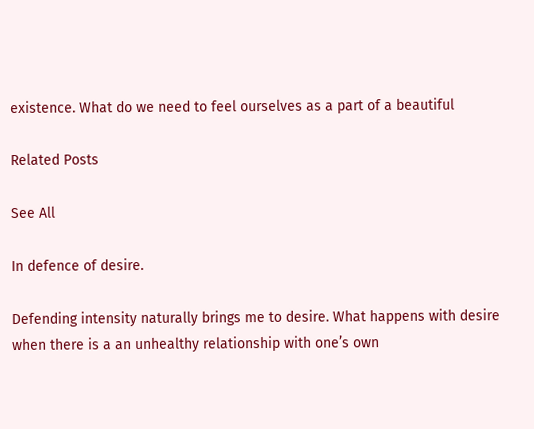existence. What do we need to feel ourselves as a part of a beautiful

Related Posts

See All

In defence of desire.

Defending intensity naturally brings me to desire. What happens with desire when there is a an unhealthy relationship with one’s own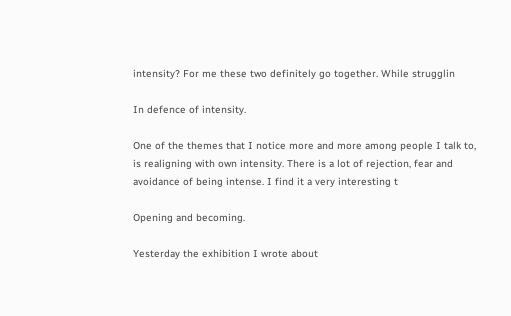intensity? For me these two definitely go together. While strugglin

In defence of intensity.

One of the themes that I notice more and more among people I talk to, is realigning with own intensity. There is a lot of rejection, fear and avoidance of being intense. I find it a very interesting t

Opening and becoming.

Yesterday the exhibition I wrote about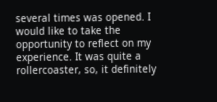several times was opened. I would like to take the opportunity to reflect on my experience. It was quite a rollercoaster, so, it definitely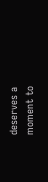deserves a moment to